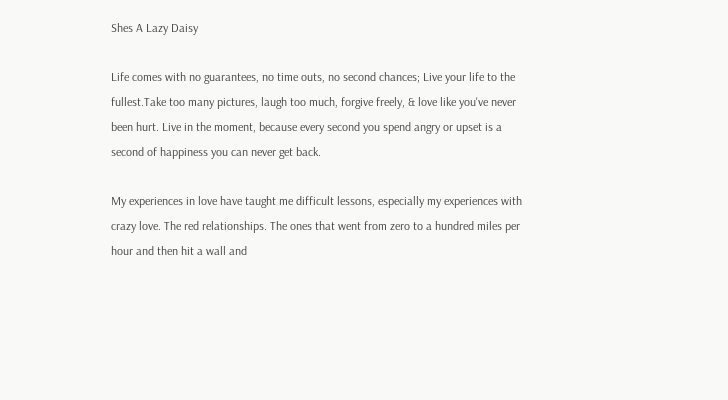Shes A Lazy Daisy

Life comes with no guarantees, no time outs, no second chances; Live your life to the fullest.Take too many pictures, laugh too much, forgive freely, & love like you've never been hurt. Live in the moment, because every second you spend angry or upset is a second of happiness you can never get back.

My experiences in love have taught me difficult lessons, especially my experiences with crazy love. The red relationships. The ones that went from zero to a hundred miles per hour and then hit a wall and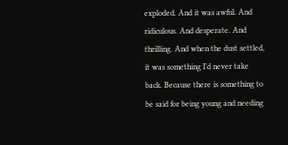exploded. And it was awful. And ridiculous. And desperate. And thrilling. And when the dust settled, it was something I’d never take back. Because there is something to be said for being young and needing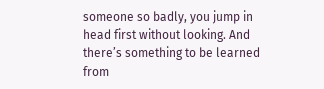someone so badly, you jump in head first without looking. And there’s something to be learned from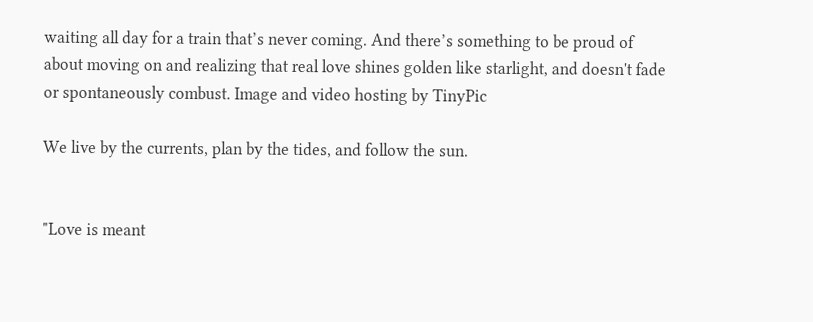waiting all day for a train that’s never coming. And there’s something to be proud of about moving on and realizing that real love shines golden like starlight, and doesn't fade or spontaneously combust. Image and video hosting by TinyPic

We live by the currents, plan by the tides, and follow the sun.


"Love is meant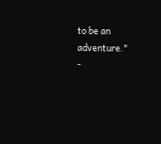to be an adventure."
-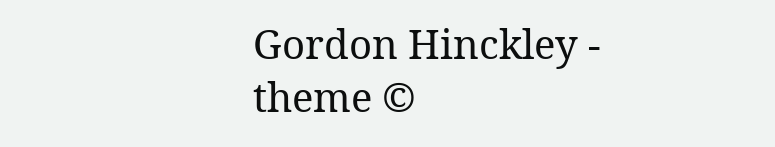Gordon Hinckley -
theme ©